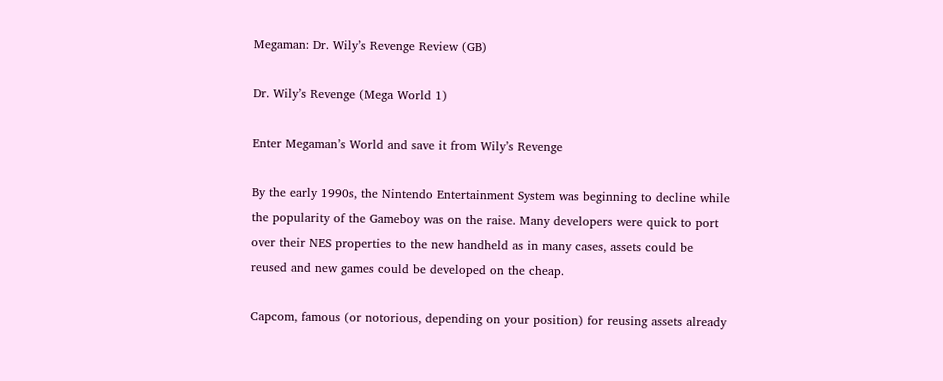Megaman: Dr. Wily’s Revenge Review (GB)

Dr. Wily’s Revenge (Mega World 1)

Enter Megaman’s World and save it from Wily’s Revenge

By the early 1990s, the Nintendo Entertainment System was beginning to decline while the popularity of the Gameboy was on the raise. Many developers were quick to port over their NES properties to the new handheld as in many cases, assets could be reused and new games could be developed on the cheap.

Capcom, famous (or notorious, depending on your position) for reusing assets already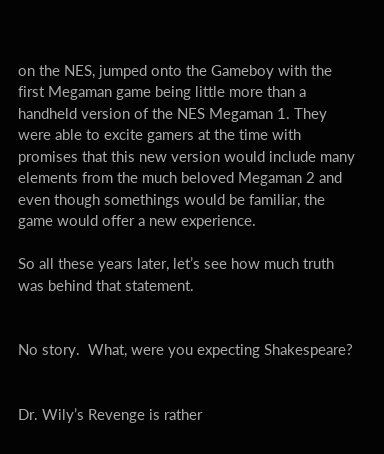on the NES, jumped onto the Gameboy with the first Megaman game being little more than a handheld version of the NES Megaman 1. They were able to excite gamers at the time with promises that this new version would include many elements from the much beloved Megaman 2 and even though somethings would be familiar, the game would offer a new experience.

So all these years later, let’s see how much truth was behind that statement.


No story.  What, were you expecting Shakespeare?


Dr. Wily’s Revenge is rather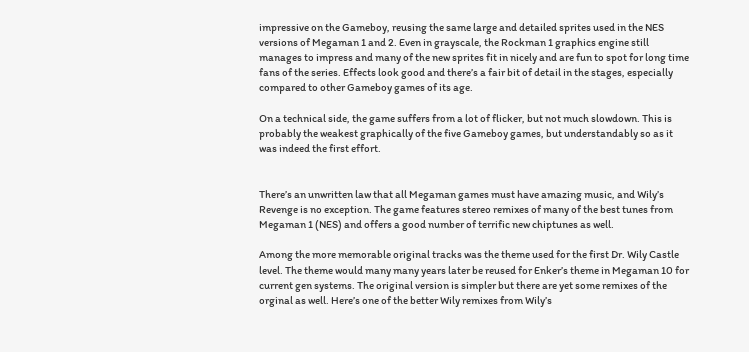impressive on the Gameboy, reusing the same large and detailed sprites used in the NES versions of Megaman 1 and 2. Even in grayscale, the Rockman 1 graphics engine still manages to impress and many of the new sprites fit in nicely and are fun to spot for long time fans of the series. Effects look good and there’s a fair bit of detail in the stages, especially compared to other Gameboy games of its age.

On a technical side, the game suffers from a lot of flicker, but not much slowdown. This is probably the weakest graphically of the five Gameboy games, but understandably so as it was indeed the first effort.


There’s an unwritten law that all Megaman games must have amazing music, and Wily’s Revenge is no exception. The game features stereo remixes of many of the best tunes from Megaman 1 (NES) and offers a good number of terrific new chiptunes as well.

Among the more memorable original tracks was the theme used for the first Dr. Wily Castle level. The theme would many many years later be reused for Enker’s theme in Megaman 10 for current gen systems. The original version is simpler but there are yet some remixes of the orginal as well. Here’s one of the better Wily remixes from Wily’s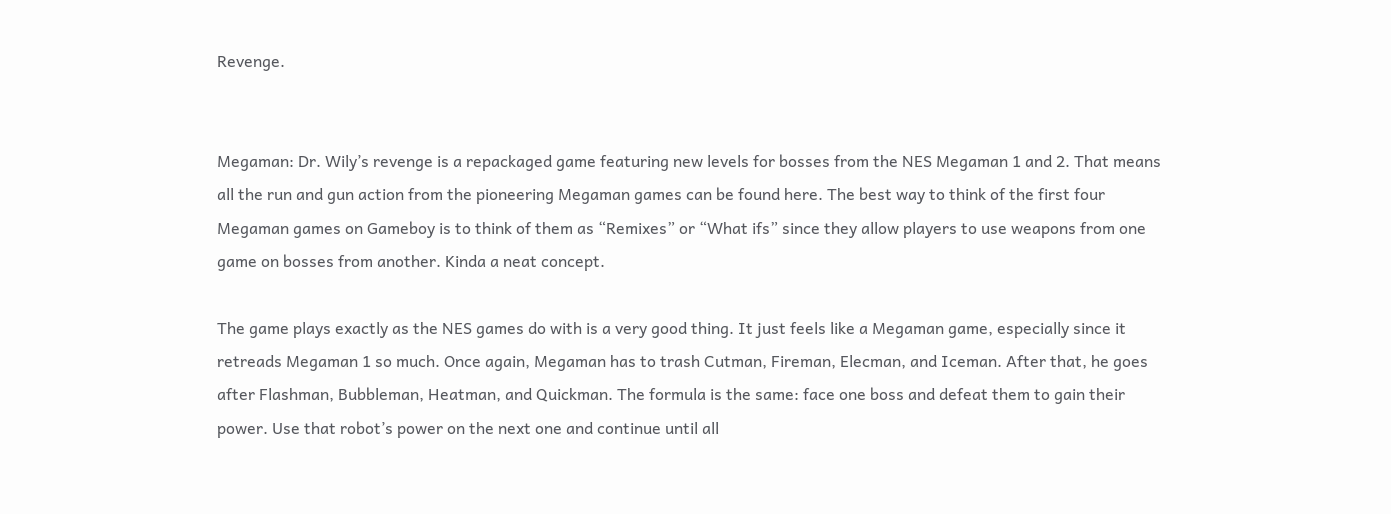Revenge.


Megaman: Dr. Wily’s revenge is a repackaged game featuring new levels for bosses from the NES Megaman 1 and 2. That means all the run and gun action from the pioneering Megaman games can be found here. The best way to think of the first four Megaman games on Gameboy is to think of them as “Remixes” or “What ifs” since they allow players to use weapons from one game on bosses from another. Kinda a neat concept.

The game plays exactly as the NES games do with is a very good thing. It just feels like a Megaman game, especially since it retreads Megaman 1 so much. Once again, Megaman has to trash Cutman, Fireman, Elecman, and Iceman. After that, he goes after Flashman, Bubbleman, Heatman, and Quickman. The formula is the same: face one boss and defeat them to gain their power. Use that robot’s power on the next one and continue until all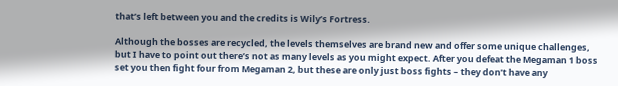that’s left between you and the credits is Wily’s Fortress.

Although the bosses are recycled, the levels themselves are brand new and offer some unique challenges, but I have to point out there’s not as many levels as you might expect. After you defeat the Megaman 1 boss set you then fight four from Megaman 2, but these are only just boss fights – they don’t have any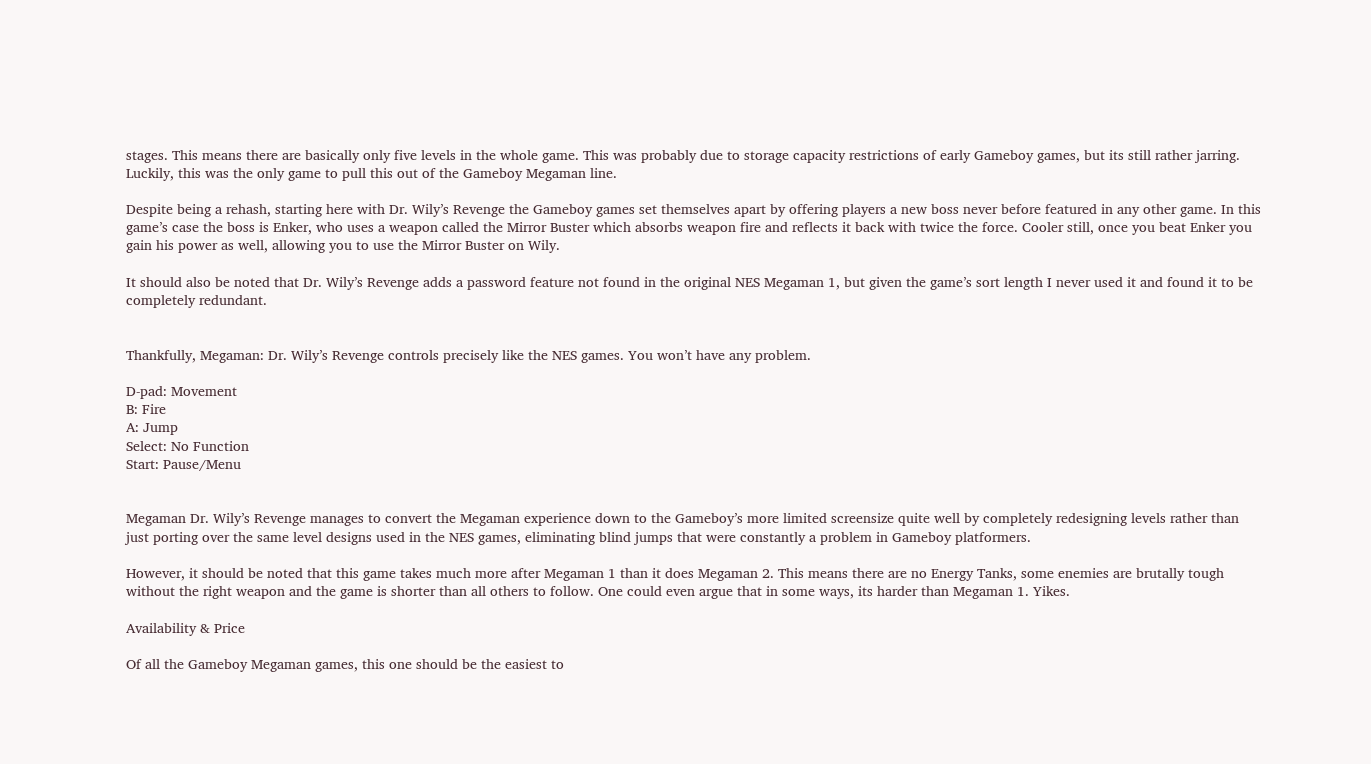stages. This means there are basically only five levels in the whole game. This was probably due to storage capacity restrictions of early Gameboy games, but its still rather jarring. Luckily, this was the only game to pull this out of the Gameboy Megaman line.

Despite being a rehash, starting here with Dr. Wily’s Revenge the Gameboy games set themselves apart by offering players a new boss never before featured in any other game. In this game’s case the boss is Enker, who uses a weapon called the Mirror Buster which absorbs weapon fire and reflects it back with twice the force. Cooler still, once you beat Enker you gain his power as well, allowing you to use the Mirror Buster on Wily.

It should also be noted that Dr. Wily’s Revenge adds a password feature not found in the original NES Megaman 1, but given the game’s sort length I never used it and found it to be completely redundant.


Thankfully, Megaman: Dr. Wily’s Revenge controls precisely like the NES games. You won’t have any problem.

D-pad: Movement
B: Fire
A: Jump
Select: No Function
Start: Pause/Menu


Megaman Dr. Wily’s Revenge manages to convert the Megaman experience down to the Gameboy’s more limited screensize quite well by completely redesigning levels rather than just porting over the same level designs used in the NES games, eliminating blind jumps that were constantly a problem in Gameboy platformers.

However, it should be noted that this game takes much more after Megaman 1 than it does Megaman 2. This means there are no Energy Tanks, some enemies are brutally tough without the right weapon and the game is shorter than all others to follow. One could even argue that in some ways, its harder than Megaman 1. Yikes.

Availability & Price

Of all the Gameboy Megaman games, this one should be the easiest to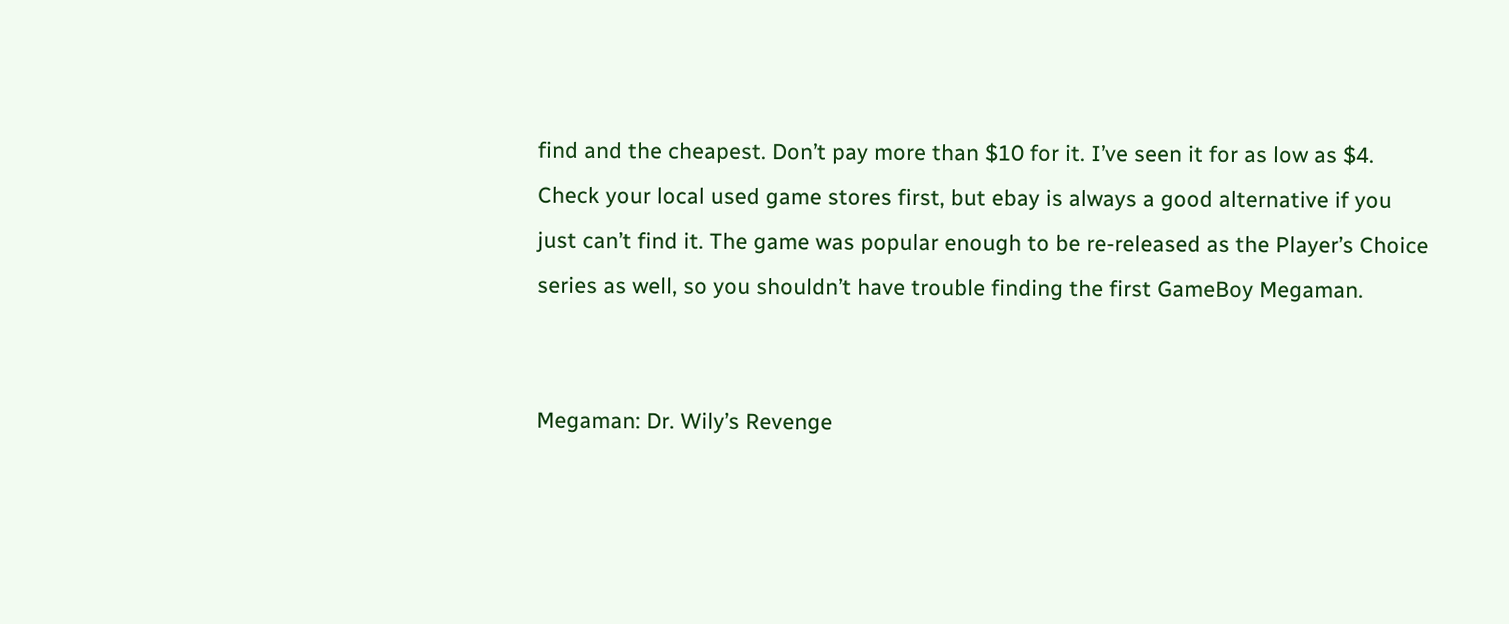find and the cheapest. Don’t pay more than $10 for it. I’ve seen it for as low as $4. Check your local used game stores first, but ebay is always a good alternative if you just can’t find it. The game was popular enough to be re-released as the Player’s Choice series as well, so you shouldn’t have trouble finding the first GameBoy Megaman.


Megaman: Dr. Wily’s Revenge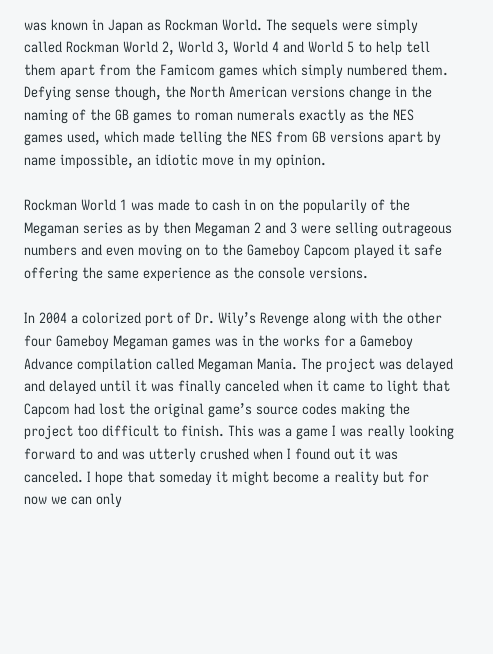was known in Japan as Rockman World. The sequels were simply called Rockman World 2, World 3, World 4 and World 5 to help tell them apart from the Famicom games which simply numbered them. Defying sense though, the North American versions change in the naming of the GB games to roman numerals exactly as the NES games used, which made telling the NES from GB versions apart by name impossible, an idiotic move in my opinion.

Rockman World 1 was made to cash in on the popularily of the Megaman series as by then Megaman 2 and 3 were selling outrageous numbers and even moving on to the Gameboy Capcom played it safe offering the same experience as the console versions.

In 2004 a colorized port of Dr. Wily’s Revenge along with the other four Gameboy Megaman games was in the works for a Gameboy Advance compilation called Megaman Mania. The project was delayed and delayed until it was finally canceled when it came to light that Capcom had lost the original game’s source codes making the project too difficult to finish. This was a game I was really looking forward to and was utterly crushed when I found out it was canceled. I hope that someday it might become a reality but for now we can only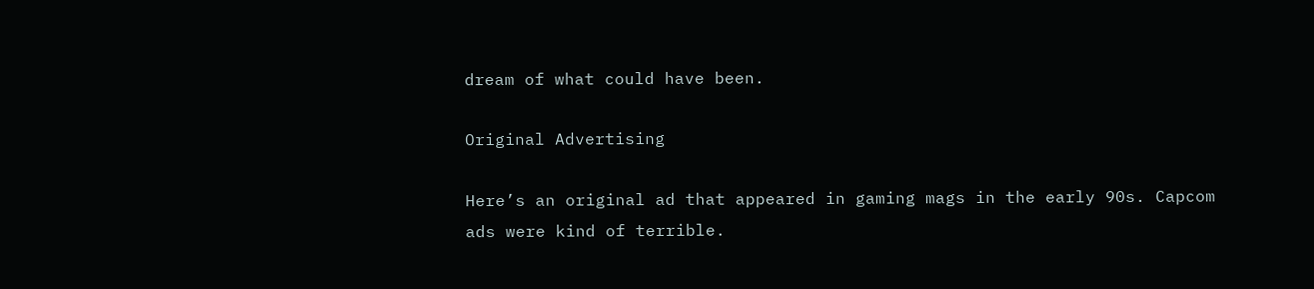dream of what could have been.

Original Advertising

Here’s an original ad that appeared in gaming mags in the early 90s. Capcom ads were kind of terrible.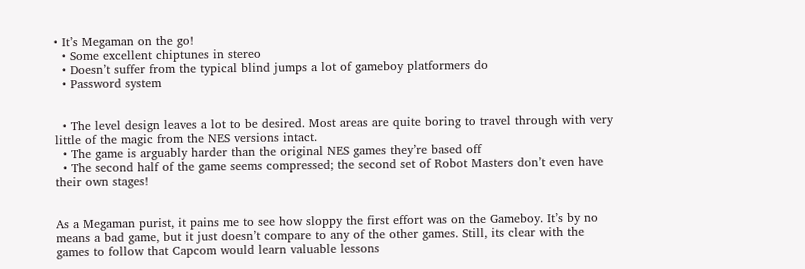• It’s Megaman on the go!
  • Some excellent chiptunes in stereo
  • Doesn’t suffer from the typical blind jumps a lot of gameboy platformers do
  • Password system


  • The level design leaves a lot to be desired. Most areas are quite boring to travel through with very little of the magic from the NES versions intact.
  • The game is arguably harder than the original NES games they’re based off
  • The second half of the game seems compressed; the second set of Robot Masters don’t even have their own stages!


As a Megaman purist, it pains me to see how sloppy the first effort was on the Gameboy. It’s by no means a bad game, but it just doesn’t compare to any of the other games. Still, its clear with the games to follow that Capcom would learn valuable lessons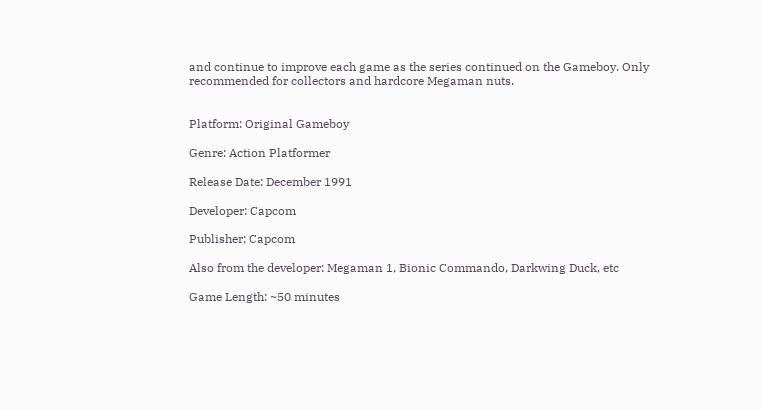and continue to improve each game as the series continued on the Gameboy. Only recommended for collectors and hardcore Megaman nuts.


Platform: Original Gameboy

Genre: Action Platformer

Release Date: December 1991

Developer: Capcom

Publisher: Capcom

Also from the developer: Megaman 1, Bionic Commando, Darkwing Duck, etc

Game Length: ~50 minutes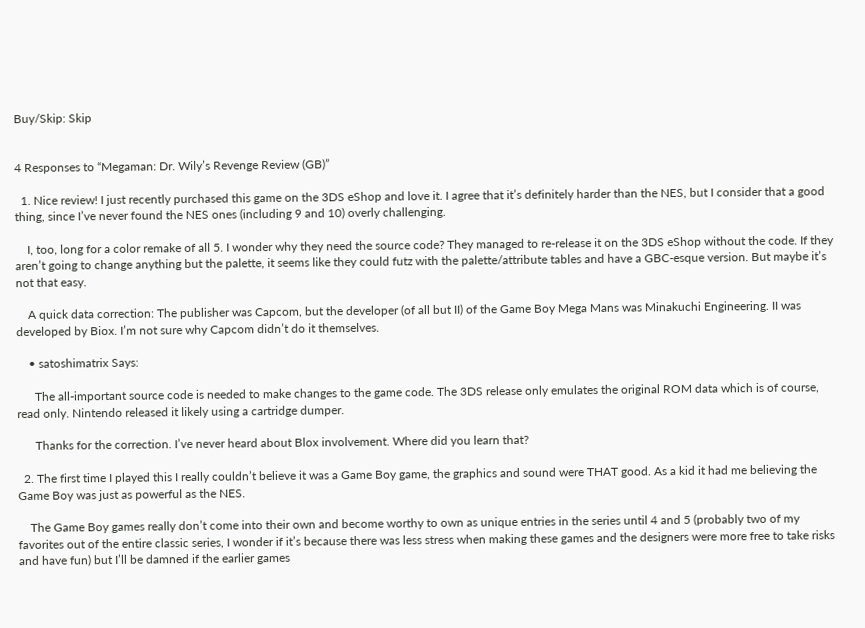Buy/Skip: Skip


4 Responses to “Megaman: Dr. Wily’s Revenge Review (GB)”

  1. Nice review! I just recently purchased this game on the 3DS eShop and love it. I agree that it’s definitely harder than the NES, but I consider that a good thing, since I’ve never found the NES ones (including 9 and 10) overly challenging.

    I, too, long for a color remake of all 5. I wonder why they need the source code? They managed to re-release it on the 3DS eShop without the code. If they aren’t going to change anything but the palette, it seems like they could futz with the palette/attribute tables and have a GBC-esque version. But maybe it’s not that easy.

    A quick data correction: The publisher was Capcom, but the developer (of all but II) of the Game Boy Mega Mans was Minakuchi Engineering. II was developed by Biox. I’m not sure why Capcom didn’t do it themselves.

    • satoshimatrix Says:

      The all-important source code is needed to make changes to the game code. The 3DS release only emulates the original ROM data which is of course, read only. Nintendo released it likely using a cartridge dumper.

      Thanks for the correction. I’ve never heard about Blox involvement. Where did you learn that?

  2. The first time I played this I really couldn’t believe it was a Game Boy game, the graphics and sound were THAT good. As a kid it had me believing the Game Boy was just as powerful as the NES.

    The Game Boy games really don’t come into their own and become worthy to own as unique entries in the series until 4 and 5 (probably two of my favorites out of the entire classic series, I wonder if it’s because there was less stress when making these games and the designers were more free to take risks and have fun) but I’ll be damned if the earlier games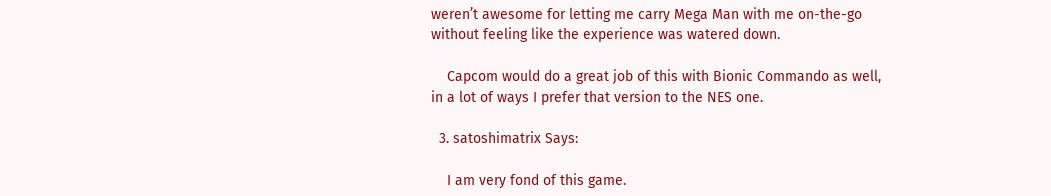weren’t awesome for letting me carry Mega Man with me on-the-go without feeling like the experience was watered down.

    Capcom would do a great job of this with Bionic Commando as well, in a lot of ways I prefer that version to the NES one.

  3. satoshimatrix Says:

    I am very fond of this game.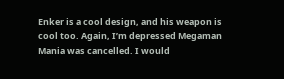Enker is a cool design, and his weapon is cool too. Again, I’m depressed Megaman Mania was cancelled. I would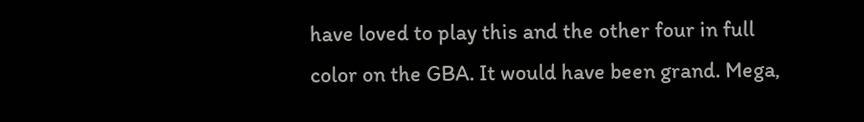have loved to play this and the other four in full color on the GBA. It would have been grand. Mega,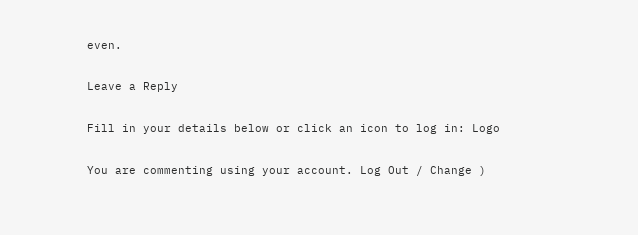even.

Leave a Reply

Fill in your details below or click an icon to log in: Logo

You are commenting using your account. Log Out / Change )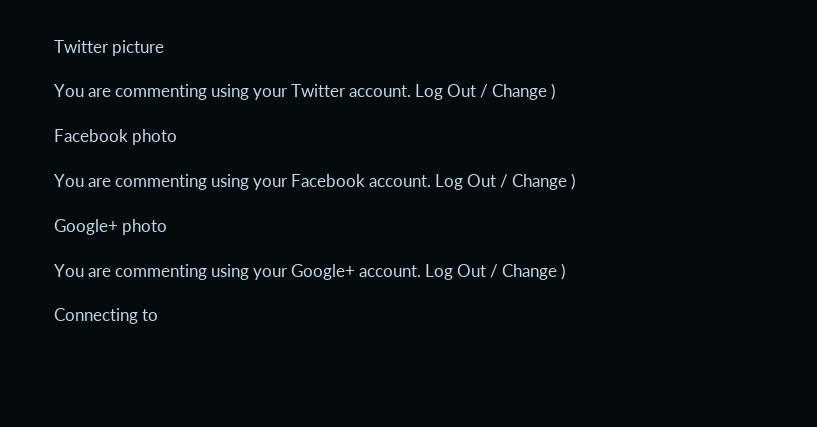Twitter picture

You are commenting using your Twitter account. Log Out / Change )

Facebook photo

You are commenting using your Facebook account. Log Out / Change )

Google+ photo

You are commenting using your Google+ account. Log Out / Change )

Connecting to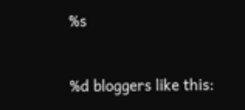%s

%d bloggers like this: